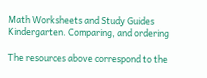Math Worksheets and Study Guides Kindergarten. Comparing, and ordering

The resources above correspond to the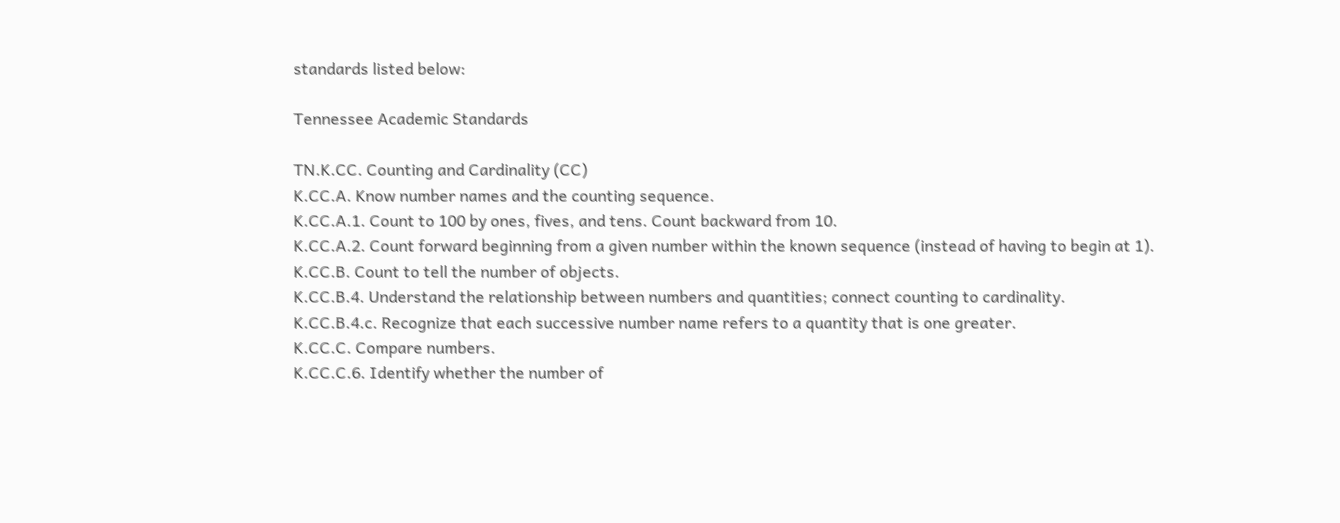standards listed below:

Tennessee Academic Standards

TN.K.CC. Counting and Cardinality (CC)
K.CC.A. Know number names and the counting sequence.
K.CC.A.1. Count to 100 by ones, fives, and tens. Count backward from 10.
K.CC.A.2. Count forward beginning from a given number within the known sequence (instead of having to begin at 1).
K.CC.B. Count to tell the number of objects.
K.CC.B.4. Understand the relationship between numbers and quantities; connect counting to cardinality.
K.CC.B.4.c. Recognize that each successive number name refers to a quantity that is one greater.
K.CC.C. Compare numbers.
K.CC.C.6. Identify whether the number of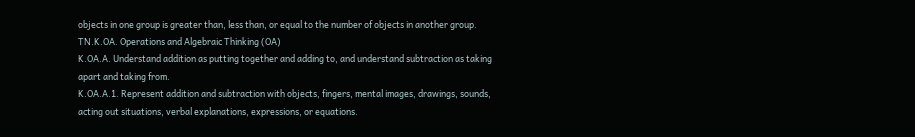objects in one group is greater than, less than, or equal to the number of objects in another group.
TN.K.OA. Operations and Algebraic Thinking (OA)
K.OA.A. Understand addition as putting together and adding to, and understand subtraction as taking apart and taking from.
K.OA.A.1. Represent addition and subtraction with objects, fingers, mental images, drawings, sounds, acting out situations, verbal explanations, expressions, or equations.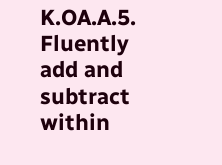K.OA.A.5. Fluently add and subtract within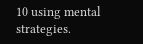10 using mental strategies.